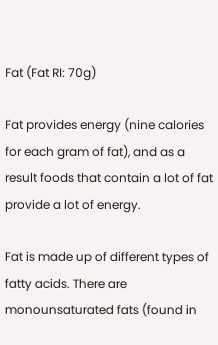Fat (Fat RI: 70g)

Fat provides energy (nine calories for each gram of fat), and as a result foods that contain a lot of fat provide a lot of energy.

Fat is made up of different types of fatty acids. There are monounsaturated fats (found in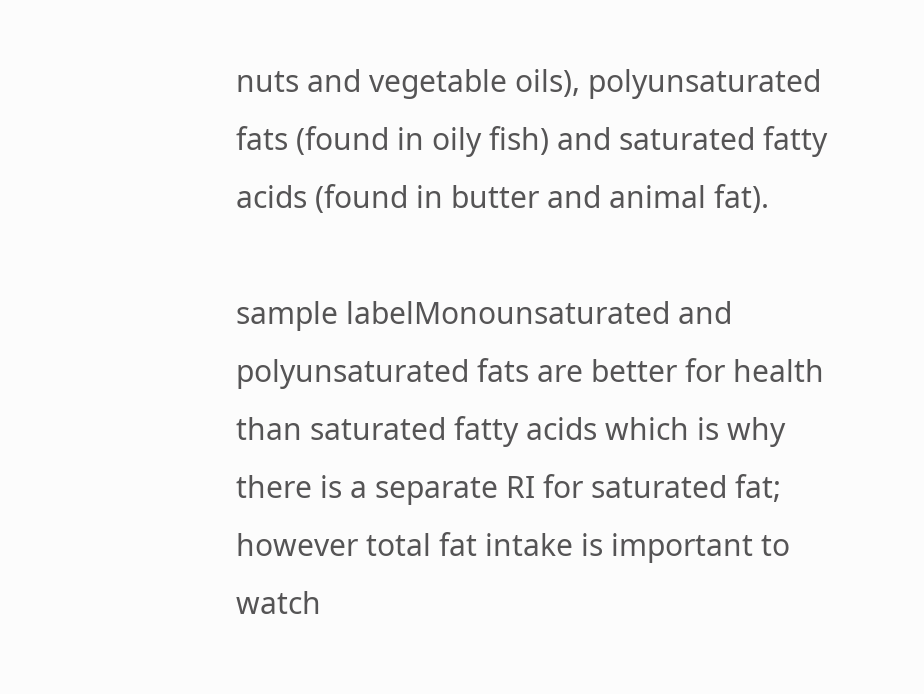nuts and vegetable oils), polyunsaturated fats (found in oily fish) and saturated fatty acids (found in butter and animal fat).

sample labelMonounsaturated and polyunsaturated fats are better for health than saturated fatty acids which is why there is a separate RI for saturated fat; however total fat intake is important to watch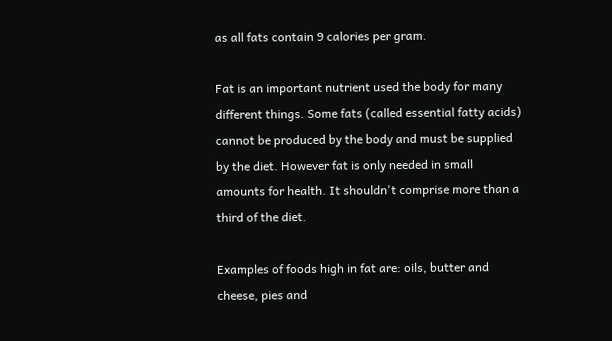as all fats contain 9 calories per gram.

Fat is an important nutrient used the body for many different things. Some fats (called essential fatty acids) cannot be produced by the body and must be supplied by the diet. However fat is only needed in small amounts for health. It shouldn't comprise more than a third of the diet.

Examples of foods high in fat are: oils, butter and cheese, pies and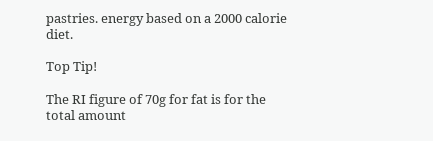pastries. energy based on a 2000 calorie diet.

Top Tip!

The RI figure of 70g for fat is for the total amount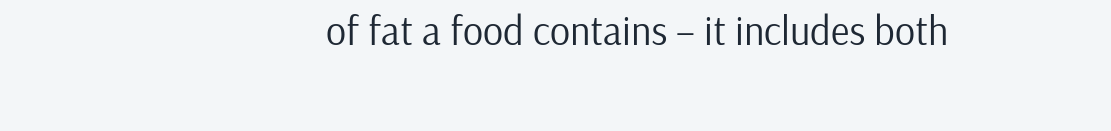of fat a food contains – it includes both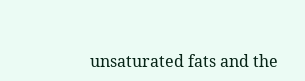unsaturated fats and the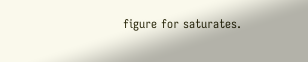figure for saturates.